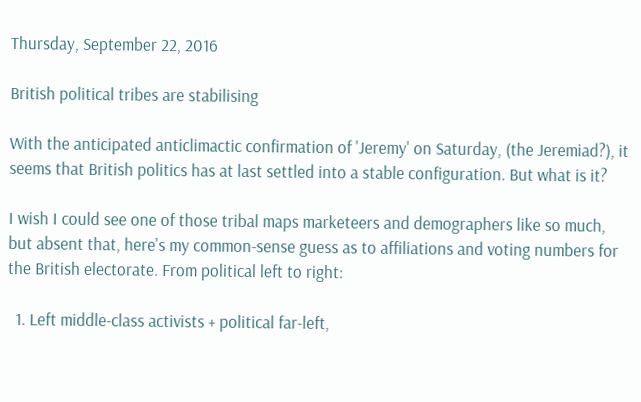Thursday, September 22, 2016

British political tribes are stabilising

With the anticipated anticlimactic confirmation of 'Jeremy' on Saturday, (the Jeremiad?), it seems that British politics has at last settled into a stable configuration. But what is it?

I wish I could see one of those tribal maps marketeers and demographers like so much, but absent that, here's my common-sense guess as to affiliations and voting numbers for the British electorate. From political left to right:

  1. Left middle-class activists + political far-left,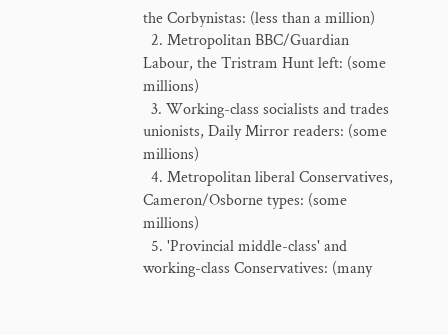the Corbynistas: (less than a million)
  2. Metropolitan BBC/Guardian Labour, the Tristram Hunt left: (some millions)
  3. Working-class socialists and trades unionists, Daily Mirror readers: (some millions)
  4. Metropolitan liberal Conservatives, Cameron/Osborne types: (some millions)
  5. 'Provincial middle-class' and working-class Conservatives: (many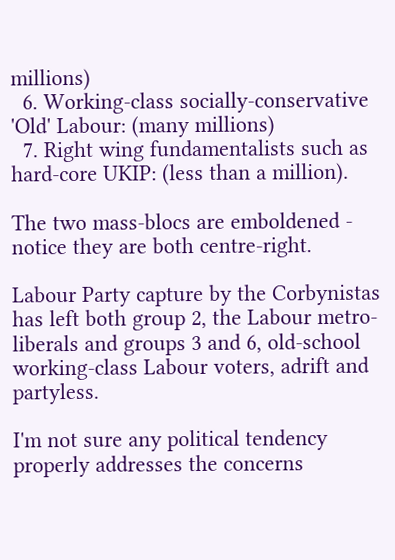millions)
  6. Working-class socially-conservative 'Old' Labour: (many millions)
  7. Right wing fundamentalists such as hard-core UKIP: (less than a million).

The two mass-blocs are emboldened - notice they are both centre-right.

Labour Party capture by the Corbynistas has left both group 2, the Labour metro-liberals and groups 3 and 6, old-school working-class Labour voters, adrift and partyless.

I'm not sure any political tendency properly addresses the concerns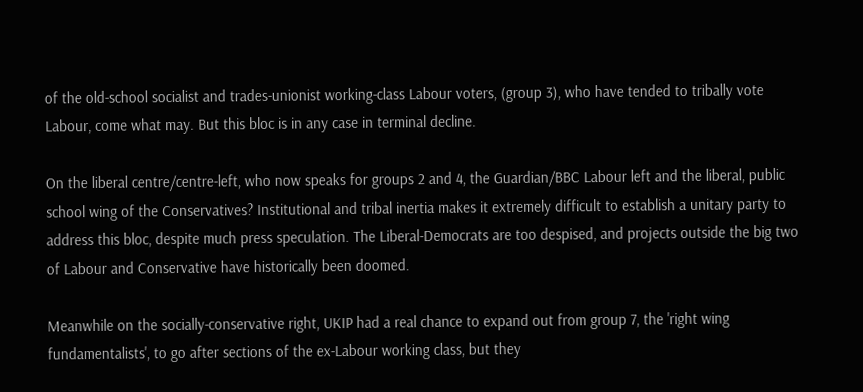of the old-school socialist and trades-unionist working-class Labour voters, (group 3), who have tended to tribally vote Labour, come what may. But this bloc is in any case in terminal decline.

On the liberal centre/centre-left, who now speaks for groups 2 and 4, the Guardian/BBC Labour left and the liberal, public school wing of the Conservatives? Institutional and tribal inertia makes it extremely difficult to establish a unitary party to address this bloc, despite much press speculation. The Liberal-Democrats are too despised, and projects outside the big two of Labour and Conservative have historically been doomed.

Meanwhile on the socially-conservative right, UKIP had a real chance to expand out from group 7, the 'right wing fundamentalists', to go after sections of the ex-Labour working class, but they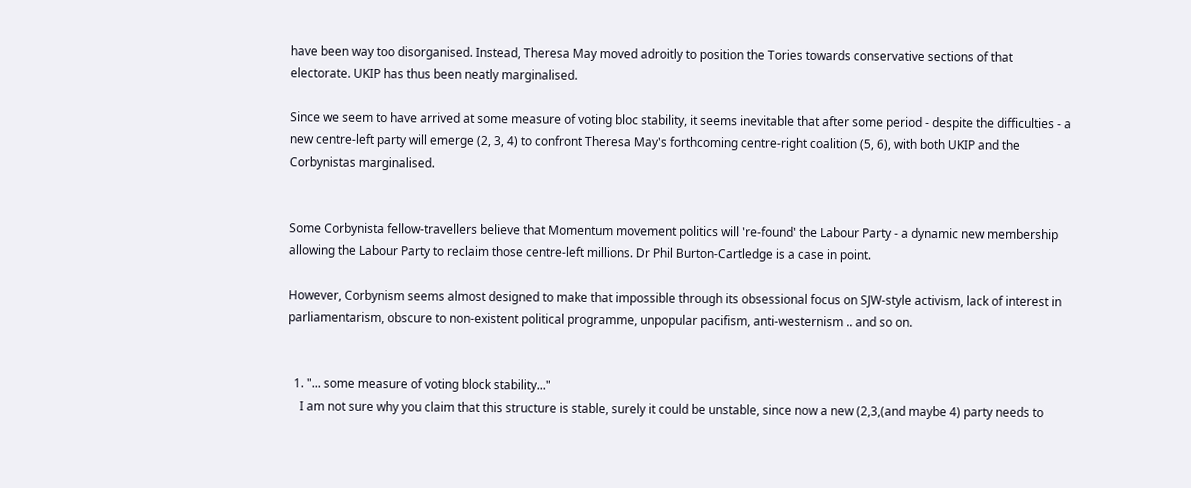have been way too disorganised. Instead, Theresa May moved adroitly to position the Tories towards conservative sections of that electorate. UKIP has thus been neatly marginalised.

Since we seem to have arrived at some measure of voting bloc stability, it seems inevitable that after some period - despite the difficulties - a new centre-left party will emerge (2, 3, 4) to confront Theresa May's forthcoming centre-right coalition (5, 6), with both UKIP and the Corbynistas marginalised.


Some Corbynista fellow-travellers believe that Momentum movement politics will 're-found' the Labour Party - a dynamic new membership allowing the Labour Party to reclaim those centre-left millions. Dr Phil Burton-Cartledge is a case in point.

However, Corbynism seems almost designed to make that impossible through its obsessional focus on SJW-style activism, lack of interest in parliamentarism, obscure to non-existent political programme, unpopular pacifism, anti-westernism .. and so on.


  1. "... some measure of voting block stability..."
    I am not sure why you claim that this structure is stable, surely it could be unstable, since now a new (2,3,(and maybe 4) party needs to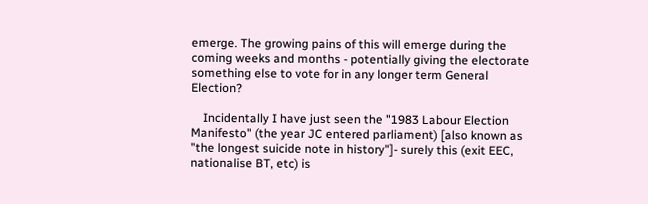emerge. The growing pains of this will emerge during the coming weeks and months - potentially giving the electorate something else to vote for in any longer term General Election?

    Incidentally I have just seen the "1983 Labour Election Manifesto" (the year JC entered parliament) [also known as "the longest suicide note in history"]- surely this (exit EEC, nationalise BT, etc) is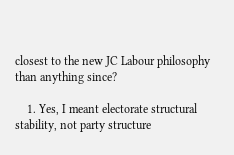closest to the new JC Labour philosophy than anything since?

    1. Yes, I meant electorate structural stability, not party structure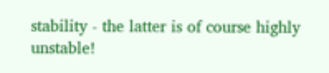stability - the latter is of course highly unstable!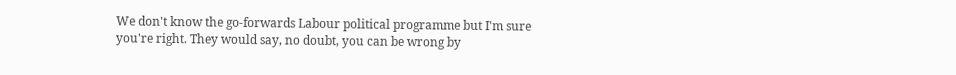We don't know the go-forwards Labour political programme but I'm sure you're right. They would say, no doubt, you can be wrong by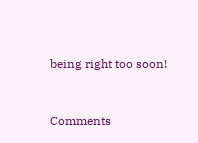being right too soon!


Comments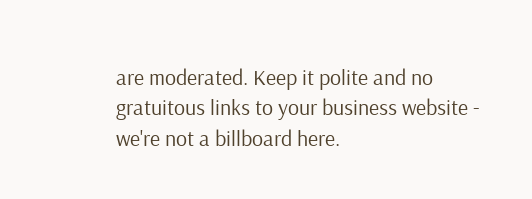are moderated. Keep it polite and no gratuitous links to your business website - we're not a billboard here.